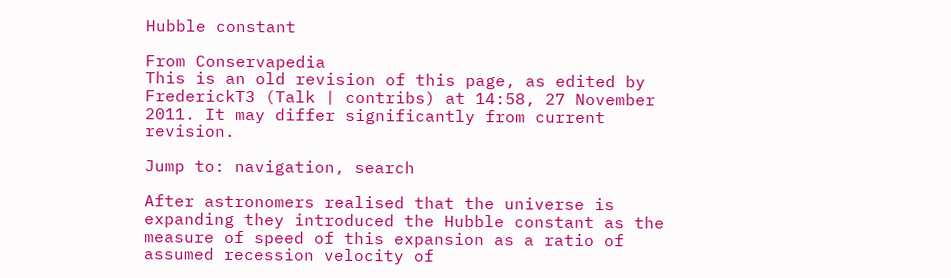Hubble constant

From Conservapedia
This is an old revision of this page, as edited by FrederickT3 (Talk | contribs) at 14:58, 27 November 2011. It may differ significantly from current revision.

Jump to: navigation, search

After astronomers realised that the universe is expanding they introduced the Hubble constant as the measure of speed of this expansion as a ratio of assumed recession velocity of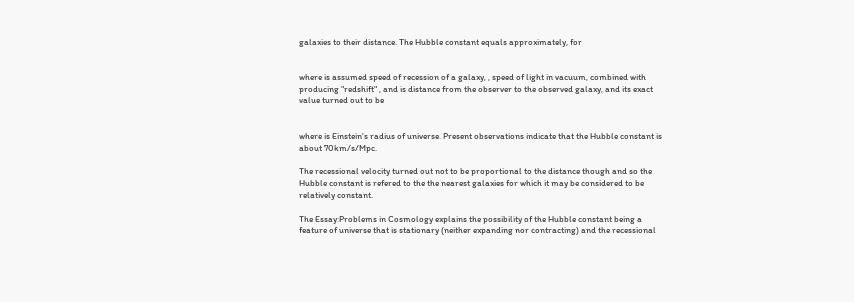galaxies to their distance. The Hubble constant equals approximately, for


where is assumed speed of recession of a galaxy, , speed of light in vacuum, combined with producing "redshift" , and is distance from the observer to the observed galaxy, and its exact value turned out to be


where is Einstein's radius of universe. Present observations indicate that the Hubble constant is about 70km/s/Mpc.

The recessional velocity turned out not to be proportional to the distance though and so the Hubble constant is refered to the the nearest galaxies for which it may be considered to be relatively constant.

The Essay:Problems in Cosmology explains the possibility of the Hubble constant being a feature of universe that is stationary (neither expanding nor contracting) and the recessional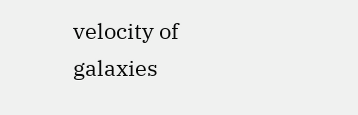velocity of galaxies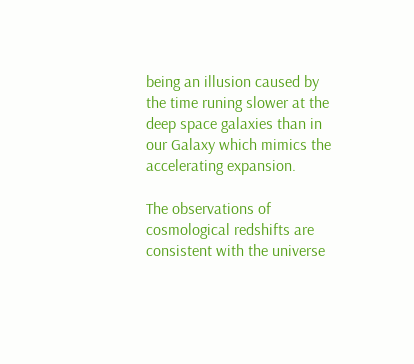being an illusion caused by the time runing slower at the deep space galaxies than in our Galaxy which mimics the accelerating expansion.

The observations of cosmological redshifts are consistent with the universe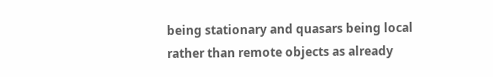being stationary and quasars being local rather than remote objects as already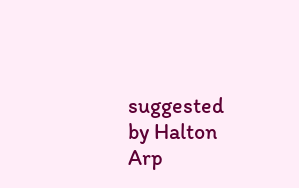suggested by Halton Arp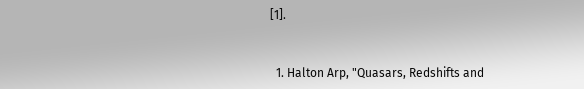[1].


  1. Halton Arp, "Quasars, Redshifts and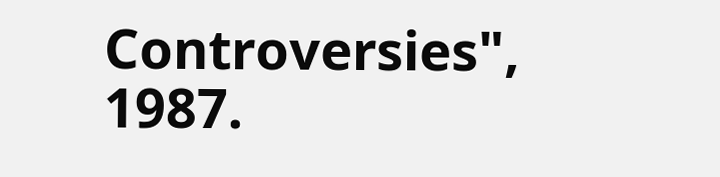Controversies", 1987.